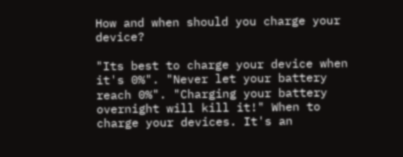How and when should you charge your device?

"Its best to charge your device when it's 0%". "Never let your battery reach 0%". "Charging your battery overnight will kill it!" When to charge your devices. It's an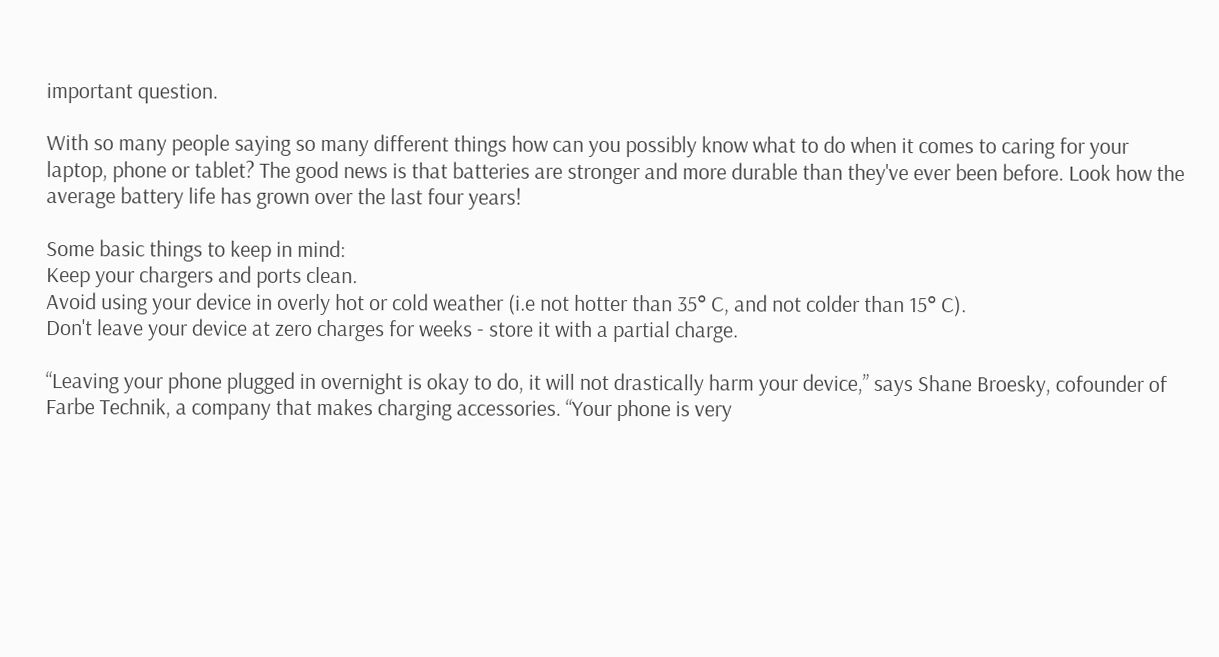important question.

With so many people saying so many different things how can you possibly know what to do when it comes to caring for your laptop, phone or tablet? The good news is that batteries are stronger and more durable than they've ever been before. Look how the average battery life has grown over the last four years!

Some basic things to keep in mind:
Keep your chargers and ports clean.
Avoid using your device in overly hot or cold weather (i.e not hotter than 35° C, and not colder than 15° C).
Don't leave your device at zero charges for weeks - store it with a partial charge.

“Leaving your phone plugged in overnight is okay to do, it will not drastically harm your device,” says Shane Broesky, cofounder of Farbe Technik, a company that makes charging accessories. “Your phone is very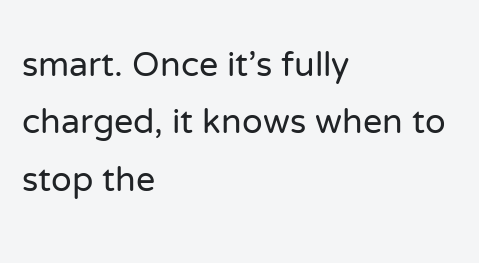smart. Once it’s fully charged, it knows when to stop the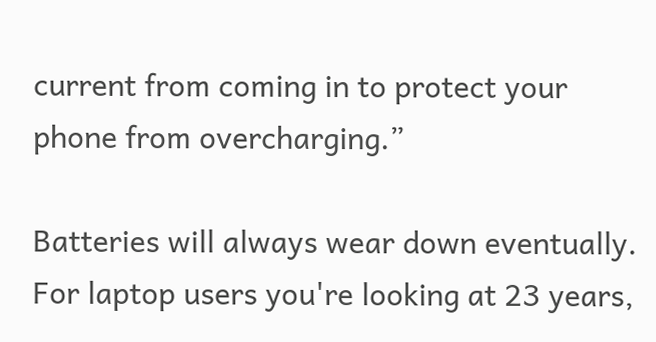current from coming in to protect your phone from overcharging.”

Batteries will always wear down eventually. For laptop users you're looking at 23 years,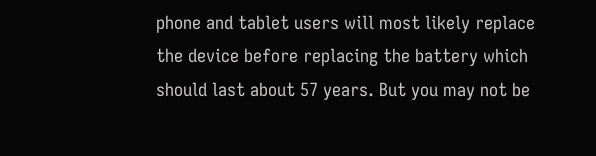phone and tablet users will most likely replace the device before replacing the battery which should last about 57 years. But you may not be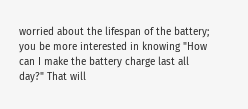worried about the lifespan of the battery; you be more interested in knowing "How can I make the battery charge last all day?" That will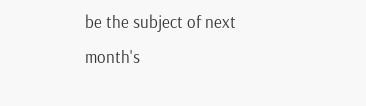be the subject of next month's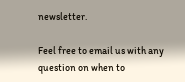newsletter.

Feel free to email us with any question on when to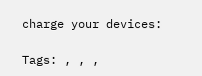charge your devices:

Tags: , , ,